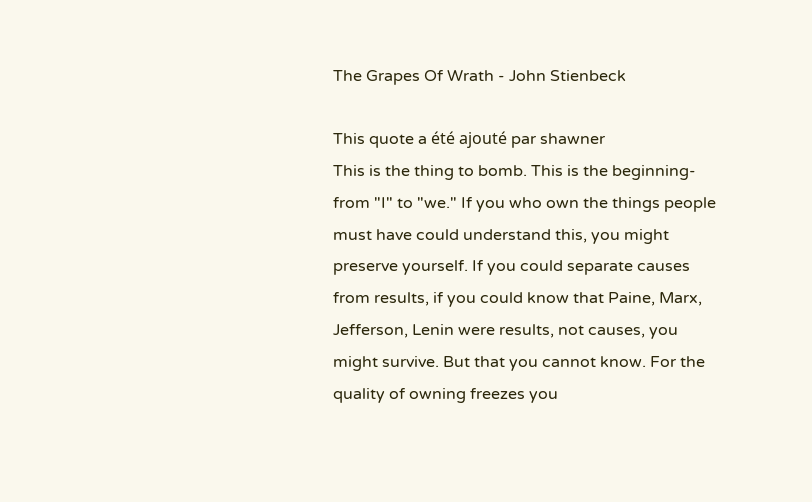The Grapes Of Wrath - John Stienbeck

This quote a été ajouté par shawner
This is the thing to bomb. This is the beginning-from "I" to "we." If you who own the things people must have could understand this, you might preserve yourself. If you could separate causes from results, if you could know that Paine, Marx, Jefferson, Lenin were results, not causes, you might survive. But that you cannot know. For the quality of owning freezes you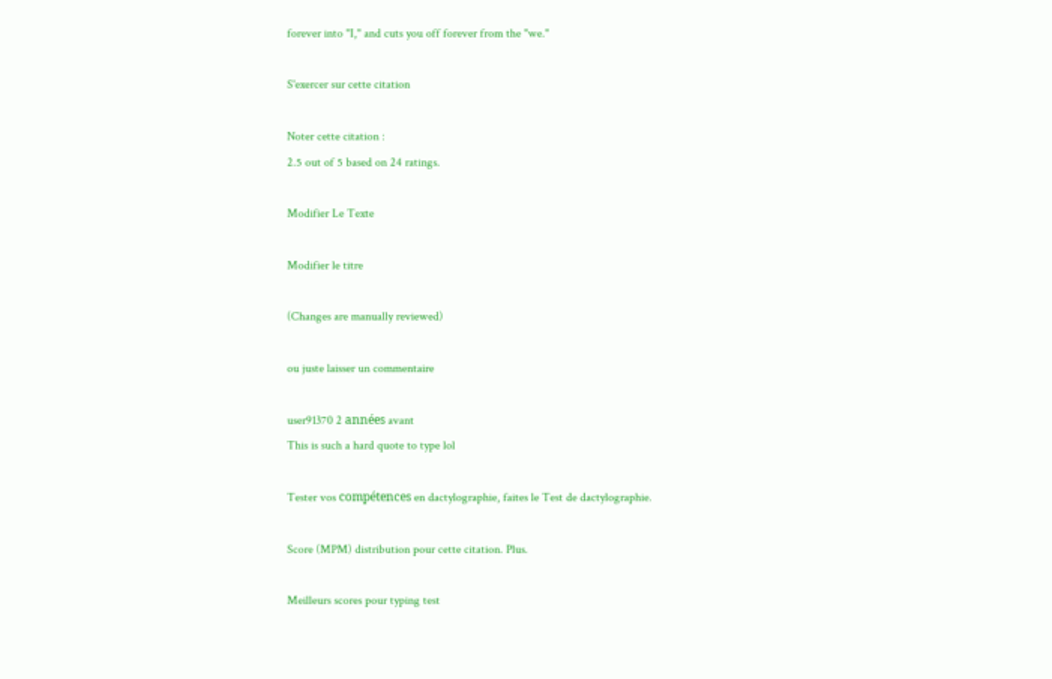forever into "I," and cuts you off forever from the "we."

S'exercer sur cette citation

Noter cette citation :
2.5 out of 5 based on 24 ratings.

Modifier Le Texte

Modifier le titre

(Changes are manually reviewed)

ou juste laisser un commentaire

user91370 2 années avant
This is such a hard quote to type lol

Tester vos compétences en dactylographie, faites le Test de dactylographie.

Score (MPM) distribution pour cette citation. Plus.

Meilleurs scores pour typing test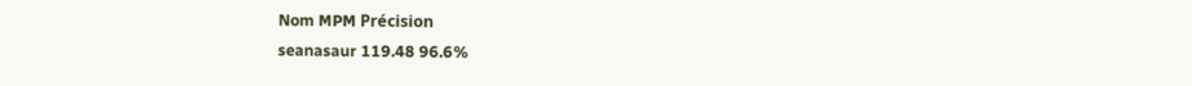Nom MPM Précision
seanasaur 119.48 96.6%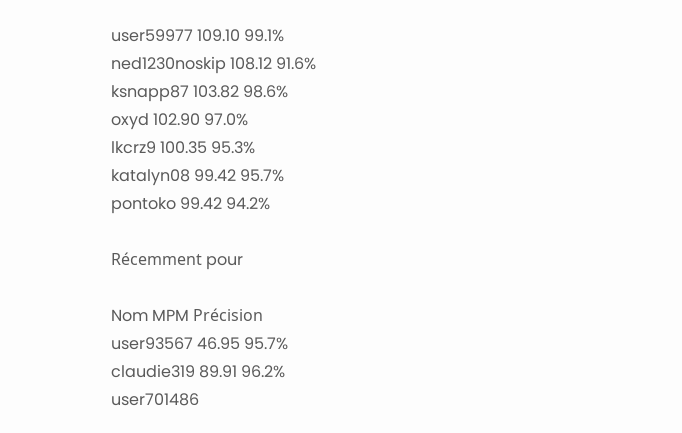user59977 109.10 99.1%
ned1230noskip 108.12 91.6%
ksnapp87 103.82 98.6%
oxyd 102.90 97.0%
lkcrz9 100.35 95.3%
katalyn08 99.42 95.7%
pontoko 99.42 94.2%

Récemment pour

Nom MPM Précision
user93567 46.95 95.7%
claudie319 89.91 96.2%
user701486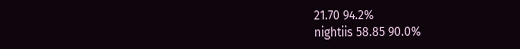21.70 94.2%
nightiis 58.85 90.0%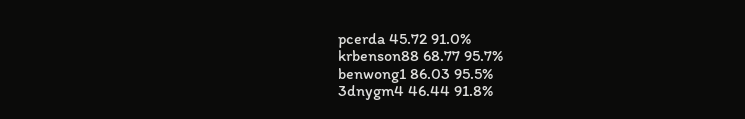pcerda 45.72 91.0%
krbenson88 68.77 95.7%
benwong1 86.03 95.5%
3dnygm4 46.44 91.8%